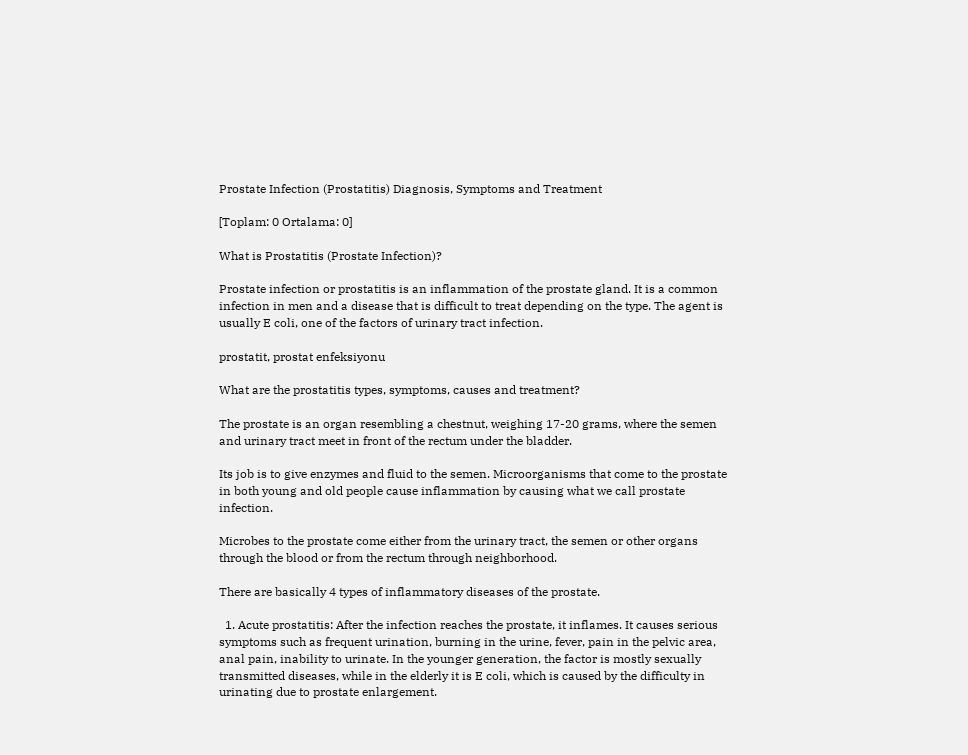Prostate Infection (Prostatitis) Diagnosis, Symptoms and Treatment

[Toplam: 0 Ortalama: 0]

What is Prostatitis (Prostate Infection)?

Prostate infection or prostatitis is an inflammation of the prostate gland. It is a common infection in men and a disease that is difficult to treat depending on the type. The agent is usually E coli, one of the factors of urinary tract infection.

prostatit, prostat enfeksiyonu

What are the prostatitis types, symptoms, causes and treatment?

The prostate is an organ resembling a chestnut, weighing 17-20 grams, where the semen and urinary tract meet in front of the rectum under the bladder.

Its job is to give enzymes and fluid to the semen. Microorganisms that come to the prostate in both young and old people cause inflammation by causing what we call prostate infection.

Microbes to the prostate come either from the urinary tract, the semen or other organs through the blood or from the rectum through neighborhood.

There are basically 4 types of inflammatory diseases of the prostate.

  1. Acute prostatitis: After the infection reaches the prostate, it inflames. It causes serious symptoms such as frequent urination, burning in the urine, fever, pain in the pelvic area, anal pain, inability to urinate. In the younger generation, the factor is mostly sexually transmitted diseases, while in the elderly it is E coli, which is caused by the difficulty in urinating due to prostate enlargement.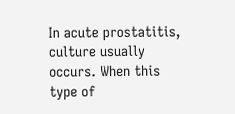In acute prostatitis, culture usually occurs. When this type of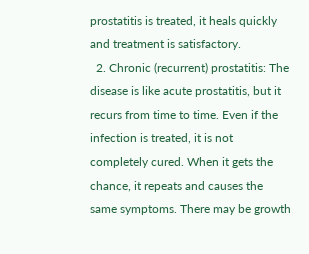prostatitis is treated, it heals quickly and treatment is satisfactory.
  2. Chronic (recurrent) prostatitis: The disease is like acute prostatitis, but it recurs from time to time. Even if the infection is treated, it is not completely cured. When it gets the chance, it repeats and causes the same symptoms. There may be growth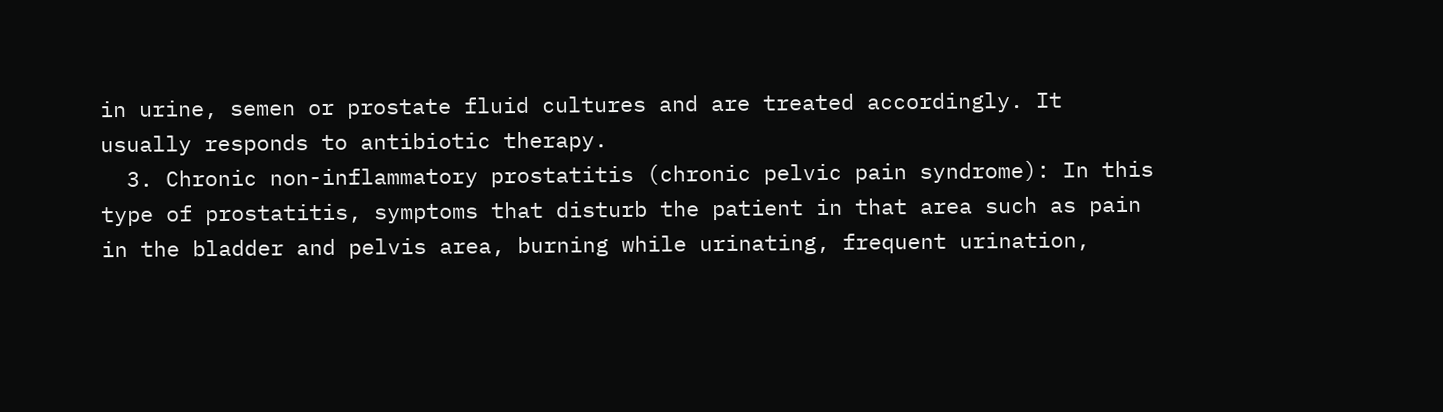in urine, semen or prostate fluid cultures and are treated accordingly. It usually responds to antibiotic therapy.
  3. Chronic non-inflammatory prostatitis (chronic pelvic pain syndrome): In this type of prostatitis, symptoms that disturb the patient in that area such as pain in the bladder and pelvis area, burning while urinating, frequent urination,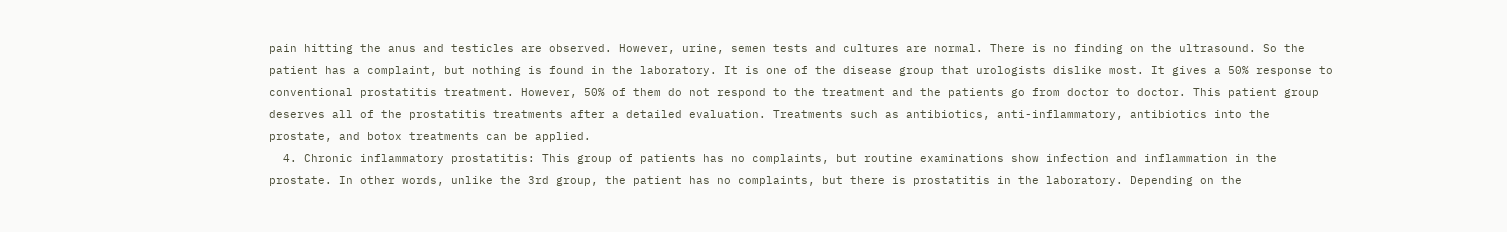pain hitting the anus and testicles are observed. However, urine, semen tests and cultures are normal. There is no finding on the ultrasound. So the patient has a complaint, but nothing is found in the laboratory. It is one of the disease group that urologists dislike most. It gives a 50% response to conventional prostatitis treatment. However, 50% of them do not respond to the treatment and the patients go from doctor to doctor. This patient group deserves all of the prostatitis treatments after a detailed evaluation. Treatments such as antibiotics, anti-inflammatory, antibiotics into the prostate, and botox treatments can be applied.
  4. Chronic inflammatory prostatitis: This group of patients has no complaints, but routine examinations show infection and inflammation in the prostate. In other words, unlike the 3rd group, the patient has no complaints, but there is prostatitis in the laboratory. Depending on the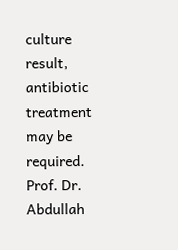culture result, antibiotic treatment may be required.
Prof. Dr. Abdullah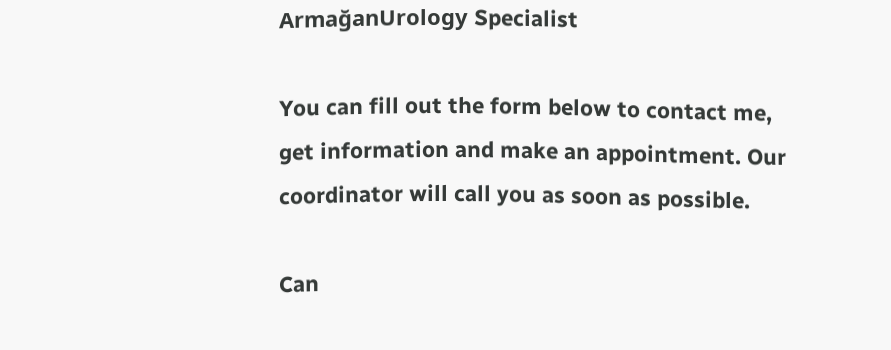ArmağanUrology Specialist

You can fill out the form below to contact me, get information and make an appointment. Our coordinator will call you as soon as possible.

Can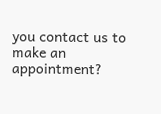you contact us to make an appointment?